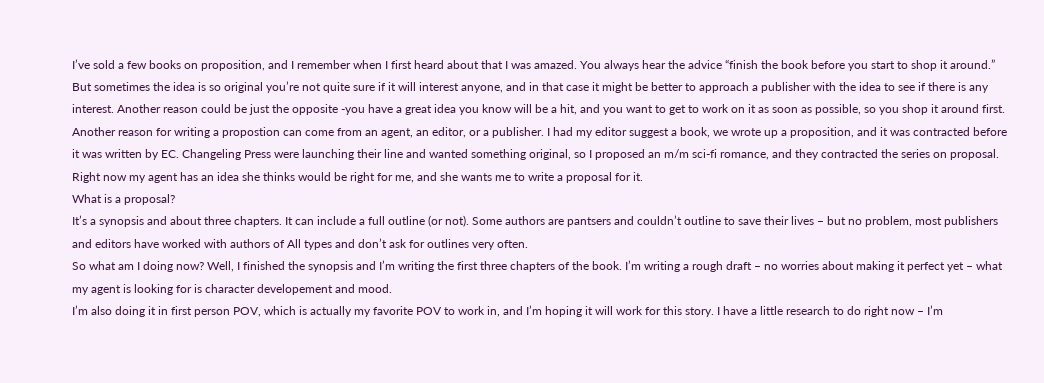I’ve sold a few books on proposition, and I remember when I first heard about that I was amazed. You always hear the advice “finish the book before you start to shop it around.” But sometimes the idea is so original you’re not quite sure if it will interest anyone, and in that case it might be better to approach a publisher with the idea to see if there is any interest. Another reason could be just the opposite -you have a great idea you know will be a hit, and you want to get to work on it as soon as possible, so you shop it around first.
Another reason for writing a propostion can come from an agent, an editor, or a publisher. I had my editor suggest a book, we wrote up a proposition, and it was contracted before it was written by EC. Changeling Press were launching their line and wanted something original, so I proposed an m/m sci-fi romance, and they contracted the series on proposal. Right now my agent has an idea she thinks would be right for me, and she wants me to write a proposal for it.
What is a proposal?
It’s a synopsis and about three chapters. It can include a full outline (or not). Some authors are pantsers and couldn’t outline to save their lives – but no problem, most publishers and editors have worked with authors of All types and don’t ask for outlines very often.
So what am I doing now? Well, I finished the synopsis and I’m writing the first three chapters of the book. I’m writing a rough draft – no worries about making it perfect yet – what my agent is looking for is character developement and mood.
I’m also doing it in first person POV, which is actually my favorite POV to work in, and I’m hoping it will work for this story. I have a little research to do right now – I’m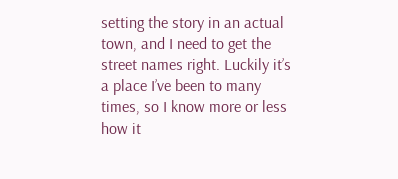setting the story in an actual town, and I need to get the street names right. Luckily it’s a place I’ve been to many times, so I know more or less how it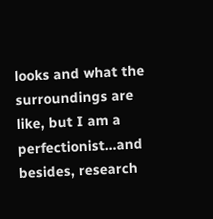looks and what the surroundings are like, but I am a perfectionist…and besides, research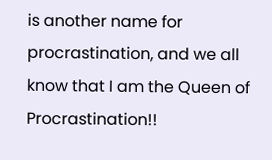is another name for procrastination, and we all know that I am the Queen of Procrastination!!